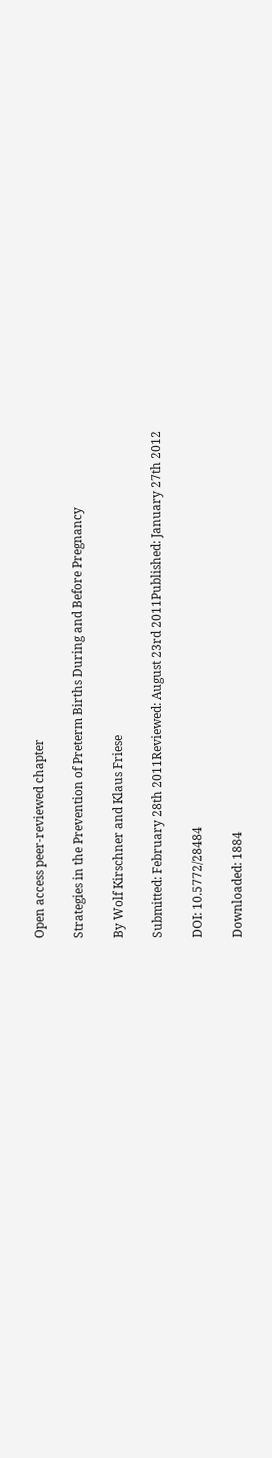Open access peer-reviewed chapter

Strategies in the Prevention of Preterm Births During and Before Pregnancy

By Wolf Kirschner and Klaus Friese

Submitted: February 28th 2011Reviewed: August 23rd 2011Published: January 27th 2012

DOI: 10.5772/28484

Downloaded: 1884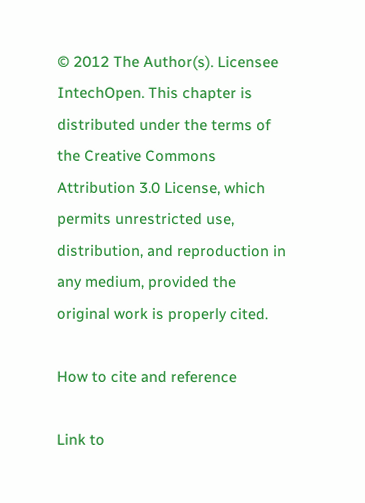© 2012 The Author(s). Licensee IntechOpen. This chapter is distributed under the terms of the Creative Commons Attribution 3.0 License, which permits unrestricted use, distribution, and reproduction in any medium, provided the original work is properly cited.

How to cite and reference

Link to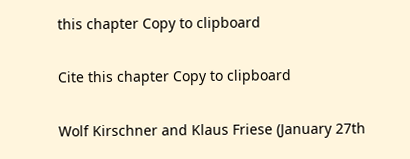this chapter Copy to clipboard

Cite this chapter Copy to clipboard

Wolf Kirschner and Klaus Friese (January 27th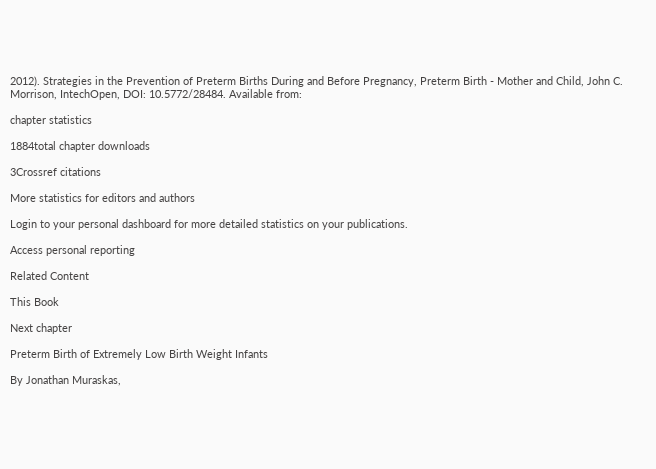2012). Strategies in the Prevention of Preterm Births During and Before Pregnancy, Preterm Birth - Mother and Child, John C. Morrison, IntechOpen, DOI: 10.5772/28484. Available from:

chapter statistics

1884total chapter downloads

3Crossref citations

More statistics for editors and authors

Login to your personal dashboard for more detailed statistics on your publications.

Access personal reporting

Related Content

This Book

Next chapter

Preterm Birth of Extremely Low Birth Weight Infants

By Jonathan Muraskas,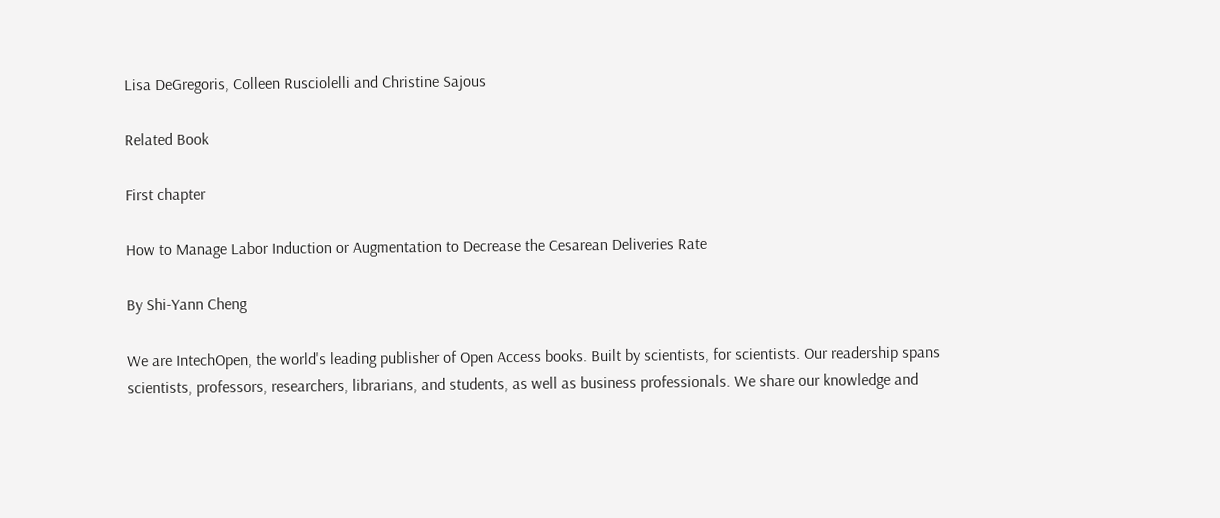Lisa DeGregoris, Colleen Rusciolelli and Christine Sajous

Related Book

First chapter

How to Manage Labor Induction or Augmentation to Decrease the Cesarean Deliveries Rate

By Shi-Yann Cheng

We are IntechOpen, the world's leading publisher of Open Access books. Built by scientists, for scientists. Our readership spans scientists, professors, researchers, librarians, and students, as well as business professionals. We share our knowledge and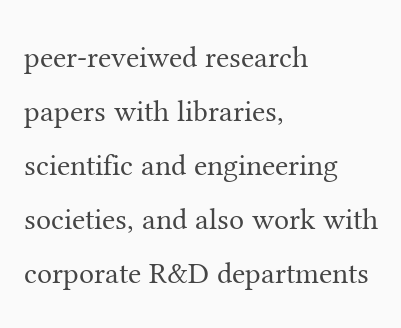peer-reveiwed research papers with libraries, scientific and engineering societies, and also work with corporate R&D departments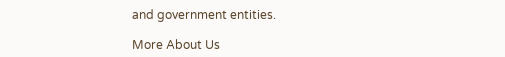and government entities.

More About Us